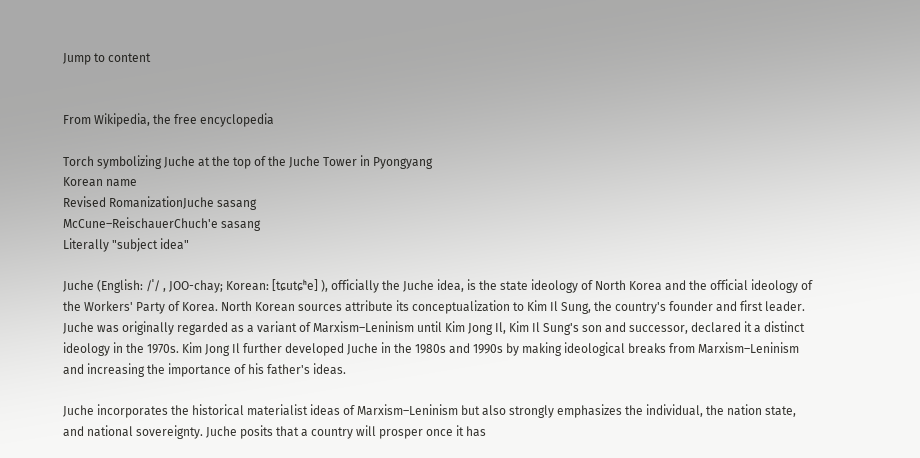Jump to content


From Wikipedia, the free encyclopedia

Torch symbolizing Juche at the top of the Juche Tower in Pyongyang
Korean name
Revised RomanizationJuche sasang
McCune–ReischauerChuch'e sasang
Literally "subject idea"

Juche (English: /ˈ/ , JOO-chay; Korean: [tɕutɕʰe] ), officially the Juche idea, is the state ideology of North Korea and the official ideology of the Workers' Party of Korea. North Korean sources attribute its conceptualization to Kim Il Sung, the country's founder and first leader. Juche was originally regarded as a variant of Marxism–Leninism until Kim Jong Il, Kim Il Sung's son and successor, declared it a distinct ideology in the 1970s. Kim Jong Il further developed Juche in the 1980s and 1990s by making ideological breaks from Marxism–Leninism and increasing the importance of his father's ideas.

Juche incorporates the historical materialist ideas of Marxism–Leninism but also strongly emphasizes the individual, the nation state, and national sovereignty. Juche posits that a country will prosper once it has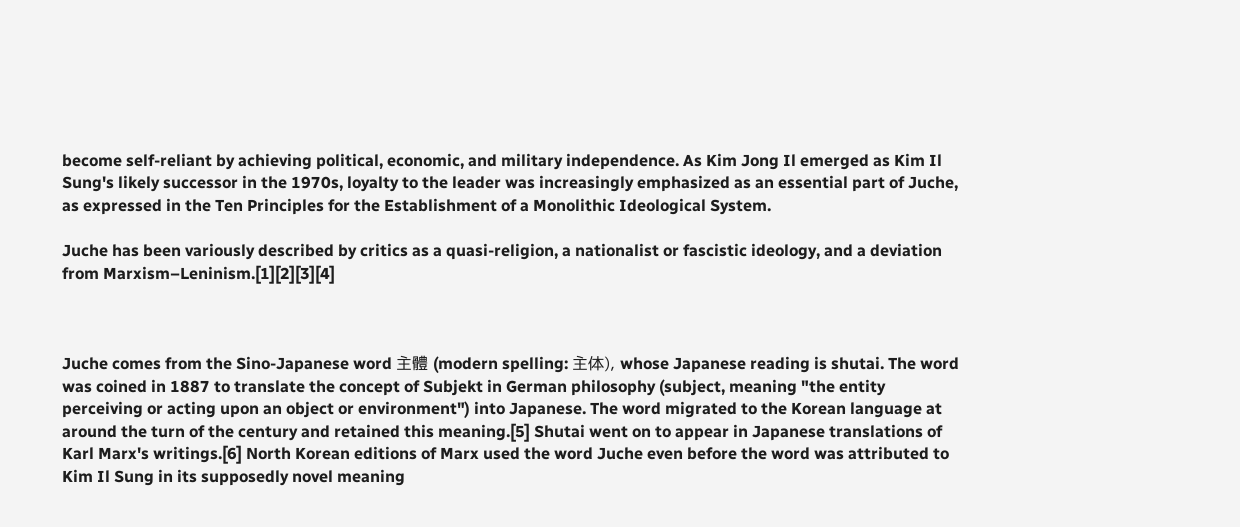become self-reliant by achieving political, economic, and military independence. As Kim Jong Il emerged as Kim Il Sung's likely successor in the 1970s, loyalty to the leader was increasingly emphasized as an essential part of Juche, as expressed in the Ten Principles for the Establishment of a Monolithic Ideological System.

Juche has been variously described by critics as a quasi-religion, a nationalist or fascistic ideology, and a deviation from Marxism–Leninism.[1][2][3][4]



Juche comes from the Sino-Japanese word 主體 (modern spelling: 主体), whose Japanese reading is shutai. The word was coined in 1887 to translate the concept of Subjekt in German philosophy (subject, meaning "the entity perceiving or acting upon an object or environment") into Japanese. The word migrated to the Korean language at around the turn of the century and retained this meaning.[5] Shutai went on to appear in Japanese translations of Karl Marx's writings.[6] North Korean editions of Marx used the word Juche even before the word was attributed to Kim Il Sung in its supposedly novel meaning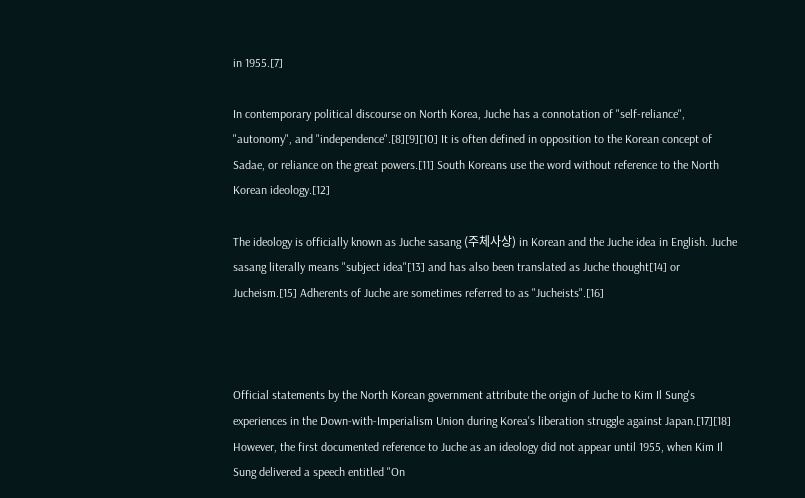in 1955.[7]

In contemporary political discourse on North Korea, Juche has a connotation of "self-reliance", "autonomy", and "independence".[8][9][10] It is often defined in opposition to the Korean concept of Sadae, or reliance on the great powers.[11] South Koreans use the word without reference to the North Korean ideology.[12]

The ideology is officially known as Juche sasang (주체사상) in Korean and the Juche idea in English. Juche sasang literally means "subject idea"[13] and has also been translated as Juche thought[14] or Jucheism.[15] Adherents of Juche are sometimes referred to as "Jucheists".[16]



Official statements by the North Korean government attribute the origin of Juche to Kim Il Sung's experiences in the Down-with-Imperialism Union during Korea's liberation struggle against Japan.[17][18] However, the first documented reference to Juche as an ideology did not appear until 1955, when Kim Il Sung delivered a speech entitled "On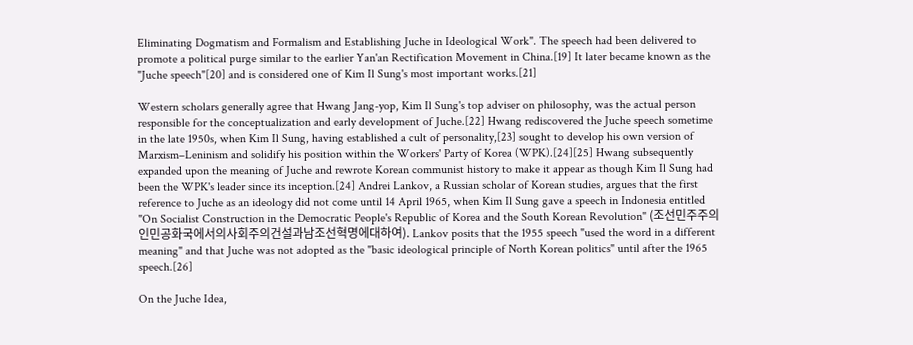Eliminating Dogmatism and Formalism and Establishing Juche in Ideological Work". The speech had been delivered to promote a political purge similar to the earlier Yan'an Rectification Movement in China.[19] It later became known as the "Juche speech"[20] and is considered one of Kim Il Sung's most important works.[21]

Western scholars generally agree that Hwang Jang-yop, Kim Il Sung's top adviser on philosophy, was the actual person responsible for the conceptualization and early development of Juche.[22] Hwang rediscovered the Juche speech sometime in the late 1950s, when Kim Il Sung, having established a cult of personality,[23] sought to develop his own version of Marxism–Leninism and solidify his position within the Workers' Party of Korea (WPK).[24][25] Hwang subsequently expanded upon the meaning of Juche and rewrote Korean communist history to make it appear as though Kim Il Sung had been the WPK's leader since its inception.[24] Andrei Lankov, a Russian scholar of Korean studies, argues that the first reference to Juche as an ideology did not come until 14 April 1965, when Kim Il Sung gave a speech in Indonesia entitled "On Socialist Construction in the Democratic People's Republic of Korea and the South Korean Revolution" (조선민주주의인민공화국에서의사회주의건설과남조선혁명에대하여). Lankov posits that the 1955 speech "used the word in a different meaning" and that Juche was not adopted as the "basic ideological principle of North Korean politics" until after the 1965 speech.[26]

On the Juche Idea,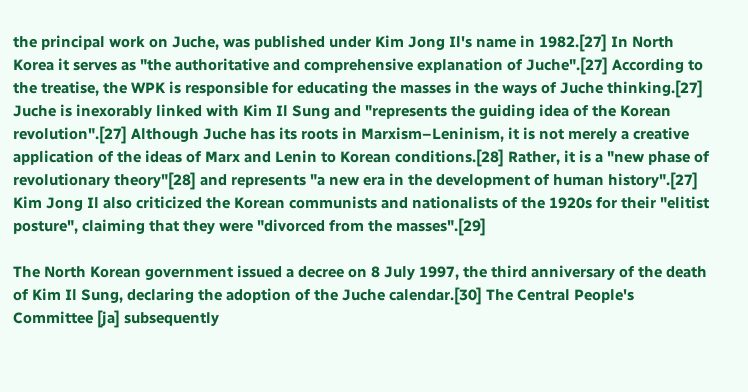the principal work on Juche, was published under Kim Jong Il's name in 1982.[27] In North Korea it serves as "the authoritative and comprehensive explanation of Juche".[27] According to the treatise, the WPK is responsible for educating the masses in the ways of Juche thinking.[27] Juche is inexorably linked with Kim Il Sung and "represents the guiding idea of the Korean revolution".[27] Although Juche has its roots in Marxism–Leninism, it is not merely a creative application of the ideas of Marx and Lenin to Korean conditions.[28] Rather, it is a "new phase of revolutionary theory"[28] and represents "a new era in the development of human history".[27] Kim Jong Il also criticized the Korean communists and nationalists of the 1920s for their "elitist posture", claiming that they were "divorced from the masses".[29]

The North Korean government issued a decree on 8 July 1997, the third anniversary of the death of Kim Il Sung, declaring the adoption of the Juche calendar.[30] The Central People's Committee [ja] subsequently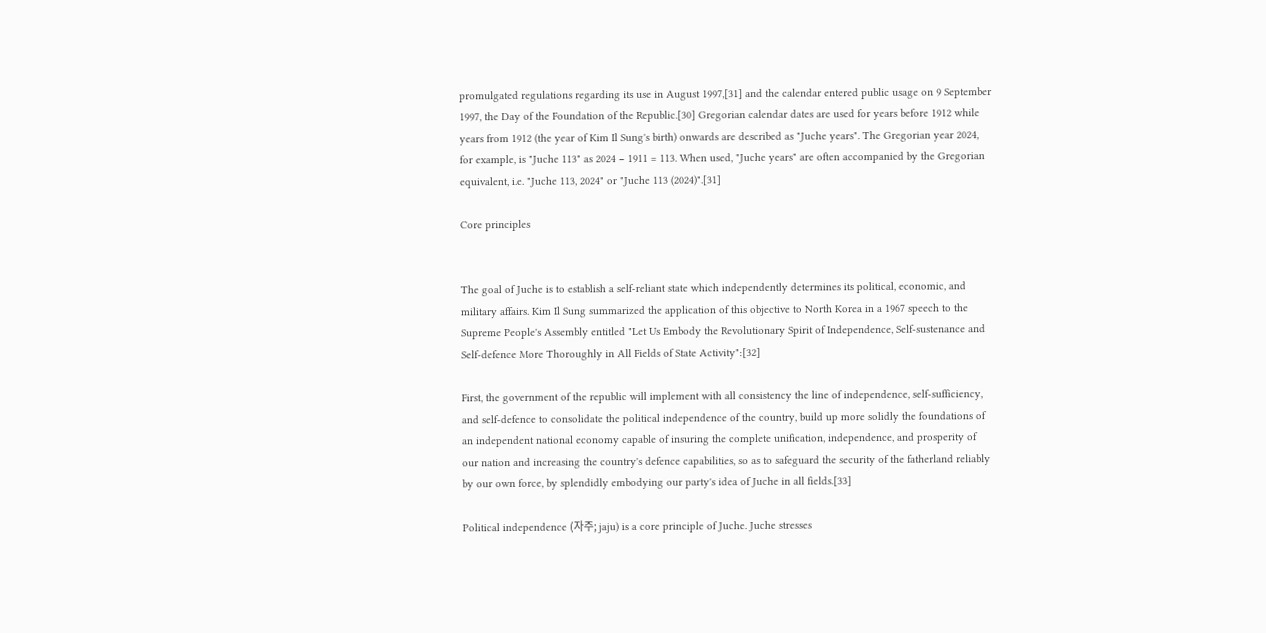promulgated regulations regarding its use in August 1997,[31] and the calendar entered public usage on 9 September 1997, the Day of the Foundation of the Republic.[30] Gregorian calendar dates are used for years before 1912 while years from 1912 (the year of Kim Il Sung's birth) onwards are described as "Juche years". The Gregorian year 2024, for example, is "Juche 113" as 2024 − 1911 = 113. When used, "Juche years" are often accompanied by the Gregorian equivalent, i.e. "Juche 113, 2024" or "Juche 113 (2024)".[31]

Core principles


The goal of Juche is to establish a self-reliant state which independently determines its political, economic, and military affairs. Kim Il Sung summarized the application of this objective to North Korea in a 1967 speech to the Supreme People's Assembly entitled "Let Us Embody the Revolutionary Spirit of Independence, Self-sustenance and Self-defence More Thoroughly in All Fields of State Activity":[32]

First, the government of the republic will implement with all consistency the line of independence, self-sufficiency, and self-defence to consolidate the political independence of the country, build up more solidly the foundations of an independent national economy capable of insuring the complete unification, independence, and prosperity of our nation and increasing the country's defence capabilities, so as to safeguard the security of the fatherland reliably by our own force, by splendidly embodying our party's idea of Juche in all fields.[33]

Political independence (자주; jaju) is a core principle of Juche. Juche stresses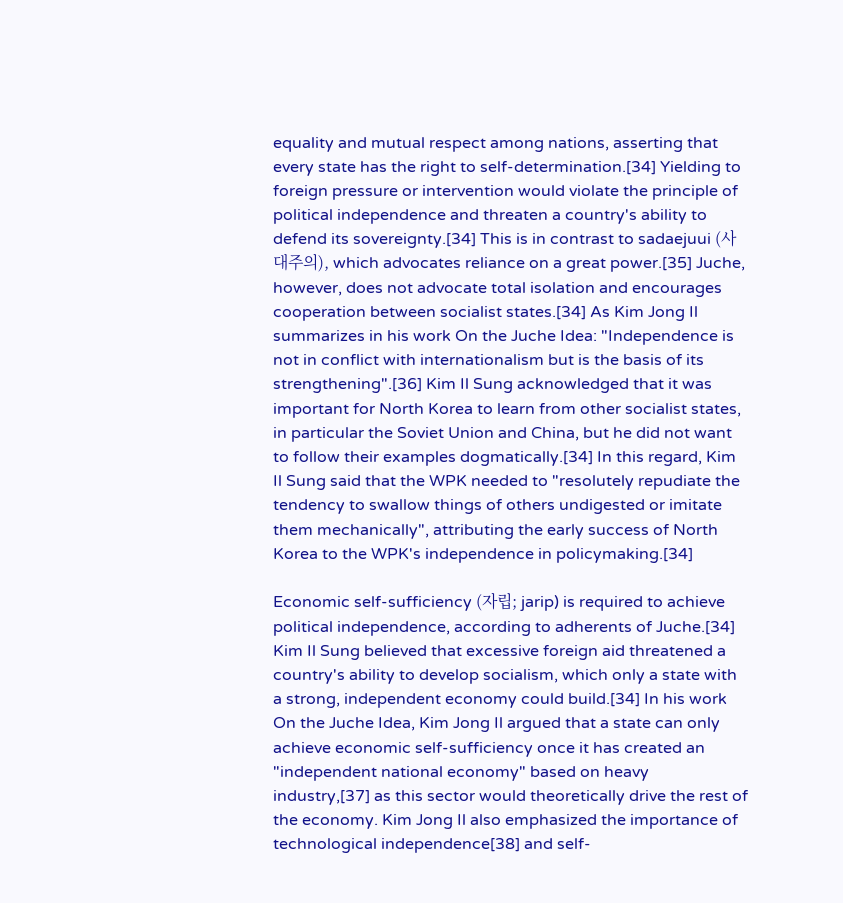equality and mutual respect among nations, asserting that every state has the right to self-determination.[34] Yielding to foreign pressure or intervention would violate the principle of political independence and threaten a country's ability to defend its sovereignty.[34] This is in contrast to sadaejuui (사대주의), which advocates reliance on a great power.[35] Juche, however, does not advocate total isolation and encourages cooperation between socialist states.[34] As Kim Jong Il summarizes in his work On the Juche Idea: "Independence is not in conflict with internationalism but is the basis of its strengthening".[36] Kim Il Sung acknowledged that it was important for North Korea to learn from other socialist states, in particular the Soviet Union and China, but he did not want to follow their examples dogmatically.[34] In this regard, Kim Il Sung said that the WPK needed to "resolutely repudiate the tendency to swallow things of others undigested or imitate them mechanically", attributing the early success of North Korea to the WPK's independence in policymaking.[34]

Economic self-sufficiency (자립; jarip) is required to achieve political independence, according to adherents of Juche.[34] Kim Il Sung believed that excessive foreign aid threatened a country's ability to develop socialism, which only a state with a strong, independent economy could build.[34] In his work On the Juche Idea, Kim Jong Il argued that a state can only achieve economic self-sufficiency once it has created an "independent national economy" based on heavy industry,[37] as this sector would theoretically drive the rest of the economy. Kim Jong Il also emphasized the importance of technological independence[38] and self-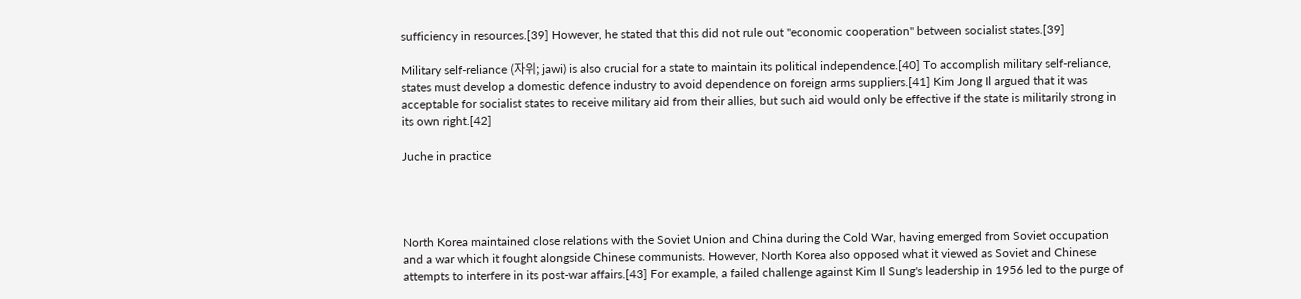sufficiency in resources.[39] However, he stated that this did not rule out "economic cooperation" between socialist states.[39]

Military self-reliance (자위; jawi) is also crucial for a state to maintain its political independence.[40] To accomplish military self-reliance, states must develop a domestic defence industry to avoid dependence on foreign arms suppliers.[41] Kim Jong Il argued that it was acceptable for socialist states to receive military aid from their allies, but such aid would only be effective if the state is militarily strong in its own right.[42]

Juche in practice




North Korea maintained close relations with the Soviet Union and China during the Cold War, having emerged from Soviet occupation and a war which it fought alongside Chinese communists. However, North Korea also opposed what it viewed as Soviet and Chinese attempts to interfere in its post-war affairs.[43] For example, a failed challenge against Kim Il Sung's leadership in 1956 led to the purge of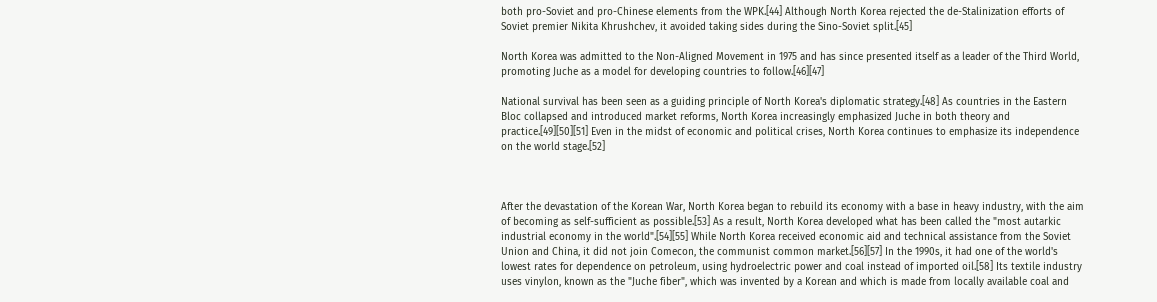both pro-Soviet and pro-Chinese elements from the WPK.[44] Although North Korea rejected the de-Stalinization efforts of Soviet premier Nikita Khrushchev, it avoided taking sides during the Sino-Soviet split.[45]

North Korea was admitted to the Non-Aligned Movement in 1975 and has since presented itself as a leader of the Third World, promoting Juche as a model for developing countries to follow.[46][47]

National survival has been seen as a guiding principle of North Korea's diplomatic strategy.[48] As countries in the Eastern Bloc collapsed and introduced market reforms, North Korea increasingly emphasized Juche in both theory and practice.[49][50][51] Even in the midst of economic and political crises, North Korea continues to emphasize its independence on the world stage.[52]



After the devastation of the Korean War, North Korea began to rebuild its economy with a base in heavy industry, with the aim of becoming as self-sufficient as possible.[53] As a result, North Korea developed what has been called the "most autarkic industrial economy in the world".[54][55] While North Korea received economic aid and technical assistance from the Soviet Union and China, it did not join Comecon, the communist common market.[56][57] In the 1990s, it had one of the world's lowest rates for dependence on petroleum, using hydroelectric power and coal instead of imported oil.[58] Its textile industry uses vinylon, known as the "Juche fiber", which was invented by a Korean and which is made from locally available coal and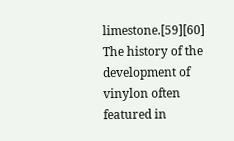limestone.[59][60] The history of the development of vinylon often featured in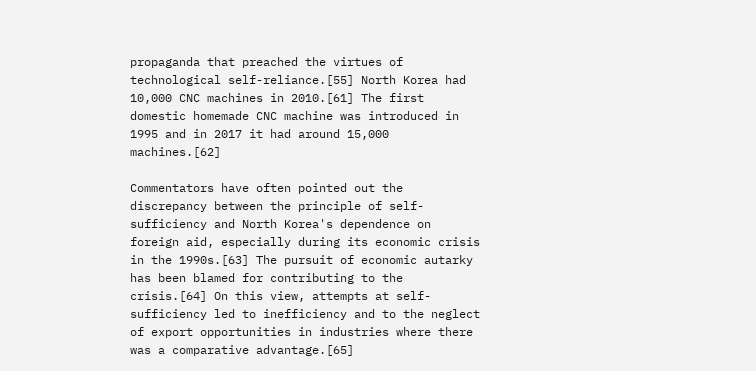propaganda that preached the virtues of technological self-reliance.[55] North Korea had 10,000 CNC machines in 2010.[61] The first domestic homemade CNC machine was introduced in 1995 and in 2017 it had around 15,000 machines.[62]

Commentators have often pointed out the discrepancy between the principle of self-sufficiency and North Korea's dependence on foreign aid, especially during its economic crisis in the 1990s.[63] The pursuit of economic autarky has been blamed for contributing to the crisis.[64] On this view, attempts at self-sufficiency led to inefficiency and to the neglect of export opportunities in industries where there was a comparative advantage.[65]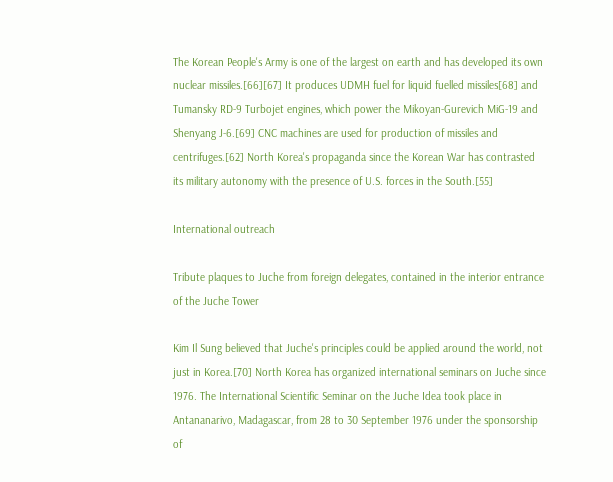The Korean People's Army is one of the largest on earth and has developed its own nuclear missiles.[66][67] It produces UDMH fuel for liquid fuelled missiles[68] and Tumansky RD-9 Turbojet engines, which power the Mikoyan-Gurevich MiG-19 and Shenyang J-6.[69] CNC machines are used for production of missiles and centrifuges.[62] North Korea's propaganda since the Korean War has contrasted its military autonomy with the presence of U.S. forces in the South.[55]

International outreach

Tribute plaques to Juche from foreign delegates, contained in the interior entrance of the Juche Tower

Kim Il Sung believed that Juche's principles could be applied around the world, not just in Korea.[70] North Korea has organized international seminars on Juche since 1976. The International Scientific Seminar on the Juche Idea took place in Antananarivo, Madagascar, from 28 to 30 September 1976 under the sponsorship of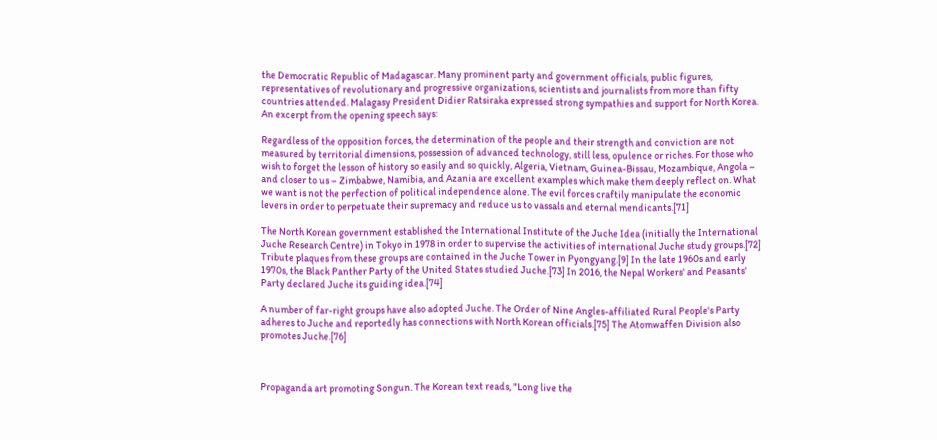the Democratic Republic of Madagascar. Many prominent party and government officials, public figures, representatives of revolutionary and progressive organizations, scientists and journalists from more than fifty countries attended. Malagasy President Didier Ratsiraka expressed strong sympathies and support for North Korea. An excerpt from the opening speech says:

Regardless of the opposition forces, the determination of the people and their strength and conviction are not measured by territorial dimensions, possession of advanced technology, still less, opulence or riches. For those who wish to forget the lesson of history so easily and so quickly, Algeria, Vietnam, Guinea-Bissau, Mozambique, Angola – and closer to us – Zimbabwe, Namibia, and Azania are excellent examples which make them deeply reflect on. What we want is not the perfection of political independence alone. The evil forces craftily manipulate the economic levers in order to perpetuate their supremacy and reduce us to vassals and eternal mendicants.[71]

The North Korean government established the International Institute of the Juche Idea (initially the International Juche Research Centre) in Tokyo in 1978 in order to supervise the activities of international Juche study groups.[72] Tribute plaques from these groups are contained in the Juche Tower in Pyongyang.[9] In the late 1960s and early 1970s, the Black Panther Party of the United States studied Juche.[73] In 2016, the Nepal Workers' and Peasants' Party declared Juche its guiding idea.[74]

A number of far-right groups have also adopted Juche. The Order of Nine Angles-affiliated Rural People's Party adheres to Juche and reportedly has connections with North Korean officials.[75] The Atomwaffen Division also promotes Juche.[76]



Propaganda art promoting Songun. The Korean text reads, "Long live the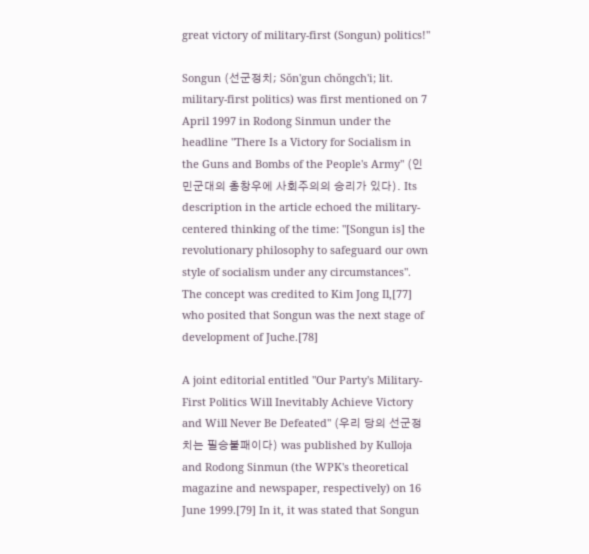great victory of military-first (Songun) politics!"

Songun (선군정치; Sŏn'gun chŏngch'i; lit. military-first politics) was first mentioned on 7 April 1997 in Rodong Sinmun under the headline "There Is a Victory for Socialism in the Guns and Bombs of the People's Army" (인민군대의 총창우에 사회주의의 승리가 있다). Its description in the article echoed the military-centered thinking of the time: "[Songun is] the revolutionary philosophy to safeguard our own style of socialism under any circumstances". The concept was credited to Kim Jong Il,[77] who posited that Songun was the next stage of development of Juche.[78]

A joint editorial entitled "Our Party's Military-First Politics Will Inevitably Achieve Victory and Will Never Be Defeated" (우리 당의 선군정치는 필승불패이다) was published by Kulloja and Rodong Sinmun (the WPK's theoretical magazine and newspaper, respectively) on 16 June 1999.[79] In it, it was stated that Songun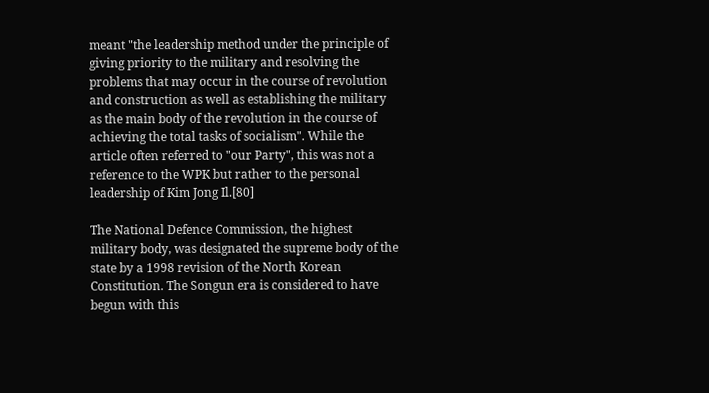meant "the leadership method under the principle of giving priority to the military and resolving the problems that may occur in the course of revolution and construction as well as establishing the military as the main body of the revolution in the course of achieving the total tasks of socialism". While the article often referred to "our Party", this was not a reference to the WPK but rather to the personal leadership of Kim Jong Il.[80]

The National Defence Commission, the highest military body, was designated the supreme body of the state by a 1998 revision of the North Korean Constitution. The Songun era is considered to have begun with this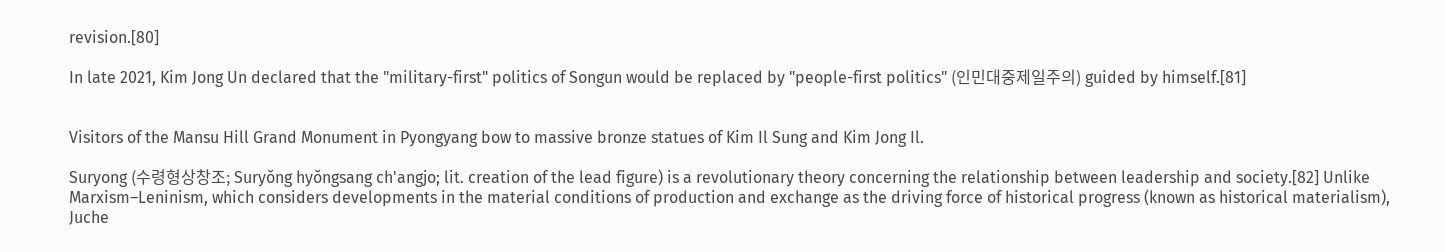revision.[80]

In late 2021, Kim Jong Un declared that the "military-first" politics of Songun would be replaced by "people-first politics" (인민대중제일주의) guided by himself.[81]


Visitors of the Mansu Hill Grand Monument in Pyongyang bow to massive bronze statues of Kim Il Sung and Kim Jong Il.

Suryong (수령형상창조; Suryŏng hyŏngsang ch'angjo; lit. creation of the lead figure) is a revolutionary theory concerning the relationship between leadership and society.[82] Unlike Marxism–Leninism, which considers developments in the material conditions of production and exchange as the driving force of historical progress (known as historical materialism), Juche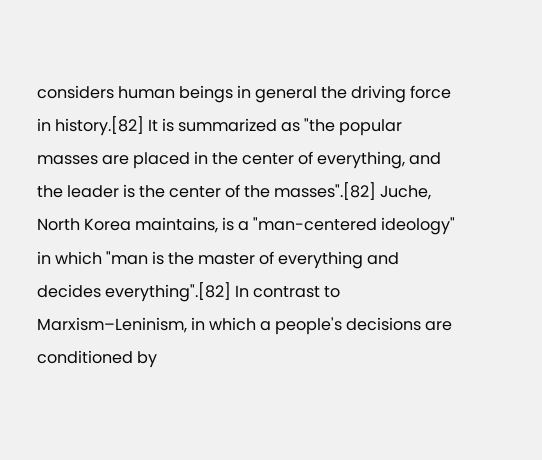considers human beings in general the driving force in history.[82] It is summarized as "the popular masses are placed in the center of everything, and the leader is the center of the masses".[82] Juche, North Korea maintains, is a "man-centered ideology" in which "man is the master of everything and decides everything".[82] In contrast to Marxism–Leninism, in which a people's decisions are conditioned by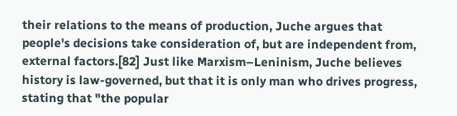their relations to the means of production, Juche argues that people's decisions take consideration of, but are independent from, external factors.[82] Just like Marxism–Leninism, Juche believes history is law-governed, but that it is only man who drives progress, stating that "the popular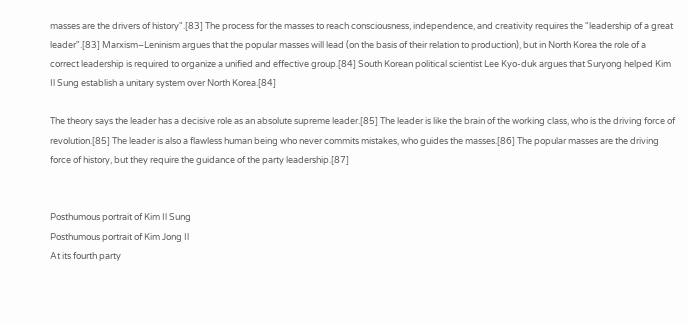masses are the drivers of history".[83] The process for the masses to reach consciousness, independence, and creativity requires the "leadership of a great leader".[83] Marxism–Leninism argues that the popular masses will lead (on the basis of their relation to production), but in North Korea the role of a correct leadership is required to organize a unified and effective group.[84] South Korean political scientist Lee Kyo-duk argues that Suryong helped Kim Il Sung establish a unitary system over North Korea.[84]

The theory says the leader has a decisive role as an absolute supreme leader.[85] The leader is like the brain of the working class, who is the driving force of revolution.[85] The leader is also a flawless human being who never commits mistakes, who guides the masses.[86] The popular masses are the driving force of history, but they require the guidance of the party leadership.[87]


Posthumous portrait of Kim Il Sung
Posthumous portrait of Kim Jong Il
At its fourth party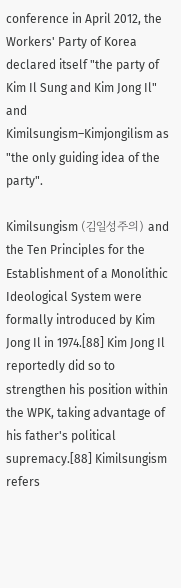conference in April 2012, the Workers' Party of Korea declared itself "the party of Kim Il Sung and Kim Jong Il" and Kimilsungism–Kimjongilism as "the only guiding idea of the party".

Kimilsungism (김일성주의) and the Ten Principles for the Establishment of a Monolithic Ideological System were formally introduced by Kim Jong Il in 1974.[88] Kim Jong Il reportedly did so to strengthen his position within the WPK, taking advantage of his father's political supremacy.[88] Kimilsungism refers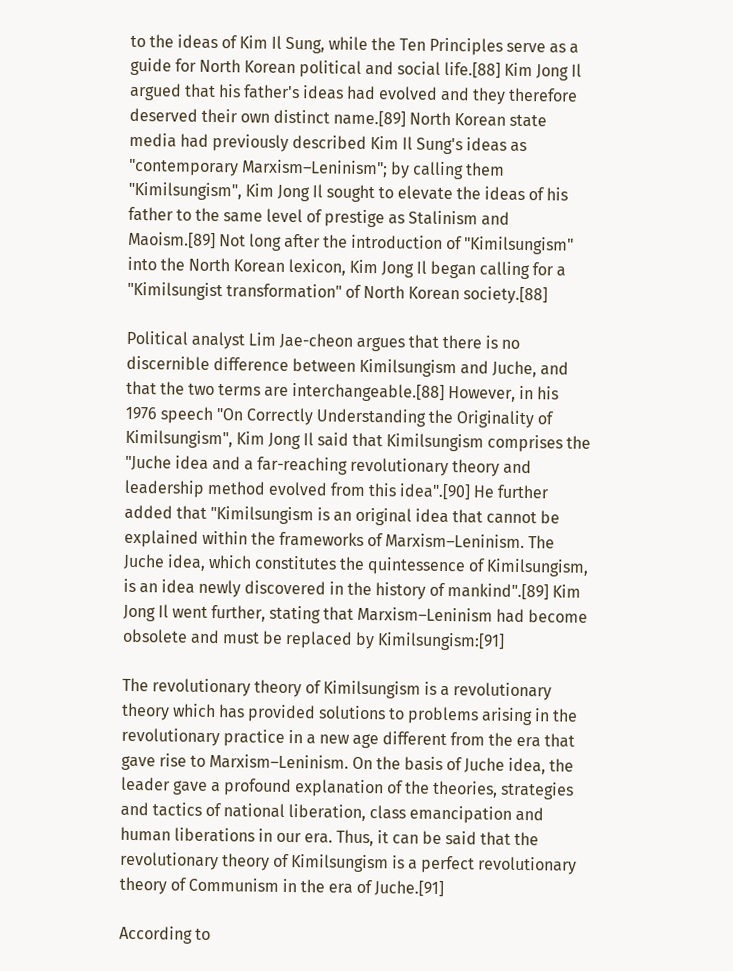to the ideas of Kim Il Sung, while the Ten Principles serve as a guide for North Korean political and social life.[88] Kim Jong Il argued that his father's ideas had evolved and they therefore deserved their own distinct name.[89] North Korean state media had previously described Kim Il Sung's ideas as "contemporary Marxism–Leninism"; by calling them "Kimilsungism", Kim Jong Il sought to elevate the ideas of his father to the same level of prestige as Stalinism and Maoism.[89] Not long after the introduction of "Kimilsungism" into the North Korean lexicon, Kim Jong Il began calling for a "Kimilsungist transformation" of North Korean society.[88]

Political analyst Lim Jae-cheon argues that there is no discernible difference between Kimilsungism and Juche, and that the two terms are interchangeable.[88] However, in his 1976 speech "On Correctly Understanding the Originality of Kimilsungism", Kim Jong Il said that Kimilsungism comprises the "Juche idea and a far-reaching revolutionary theory and leadership method evolved from this idea".[90] He further added that "Kimilsungism is an original idea that cannot be explained within the frameworks of Marxism–Leninism. The Juche idea, which constitutes the quintessence of Kimilsungism, is an idea newly discovered in the history of mankind".[89] Kim Jong Il went further, stating that Marxism–Leninism had become obsolete and must be replaced by Kimilsungism:[91]

The revolutionary theory of Kimilsungism is a revolutionary theory which has provided solutions to problems arising in the revolutionary practice in a new age different from the era that gave rise to Marxism–Leninism. On the basis of Juche idea, the leader gave a profound explanation of the theories, strategies and tactics of national liberation, class emancipation and human liberations in our era. Thus, it can be said that the revolutionary theory of Kimilsungism is a perfect revolutionary theory of Communism in the era of Juche.[91]

According to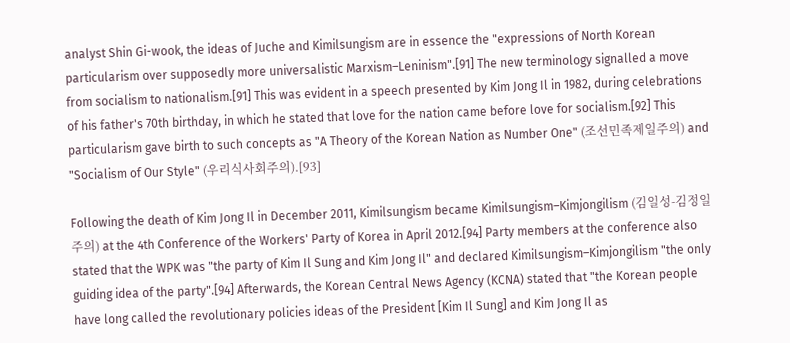analyst Shin Gi-wook, the ideas of Juche and Kimilsungism are in essence the "expressions of North Korean particularism over supposedly more universalistic Marxism–Leninism".[91] The new terminology signalled a move from socialism to nationalism.[91] This was evident in a speech presented by Kim Jong Il in 1982, during celebrations of his father's 70th birthday, in which he stated that love for the nation came before love for socialism.[92] This particularism gave birth to such concepts as "A Theory of the Korean Nation as Number One" (조선민족제일주의) and "Socialism of Our Style" (우리식사회주의).[93]

Following the death of Kim Jong Il in December 2011, Kimilsungism became Kimilsungism–Kimjongilism (김일성-김정일주의) at the 4th Conference of the Workers' Party of Korea in April 2012.[94] Party members at the conference also stated that the WPK was "the party of Kim Il Sung and Kim Jong Il" and declared Kimilsungism–Kimjongilism "the only guiding idea of the party".[94] Afterwards, the Korean Central News Agency (KCNA) stated that "the Korean people have long called the revolutionary policies ideas of the President [Kim Il Sung] and Kim Jong Il as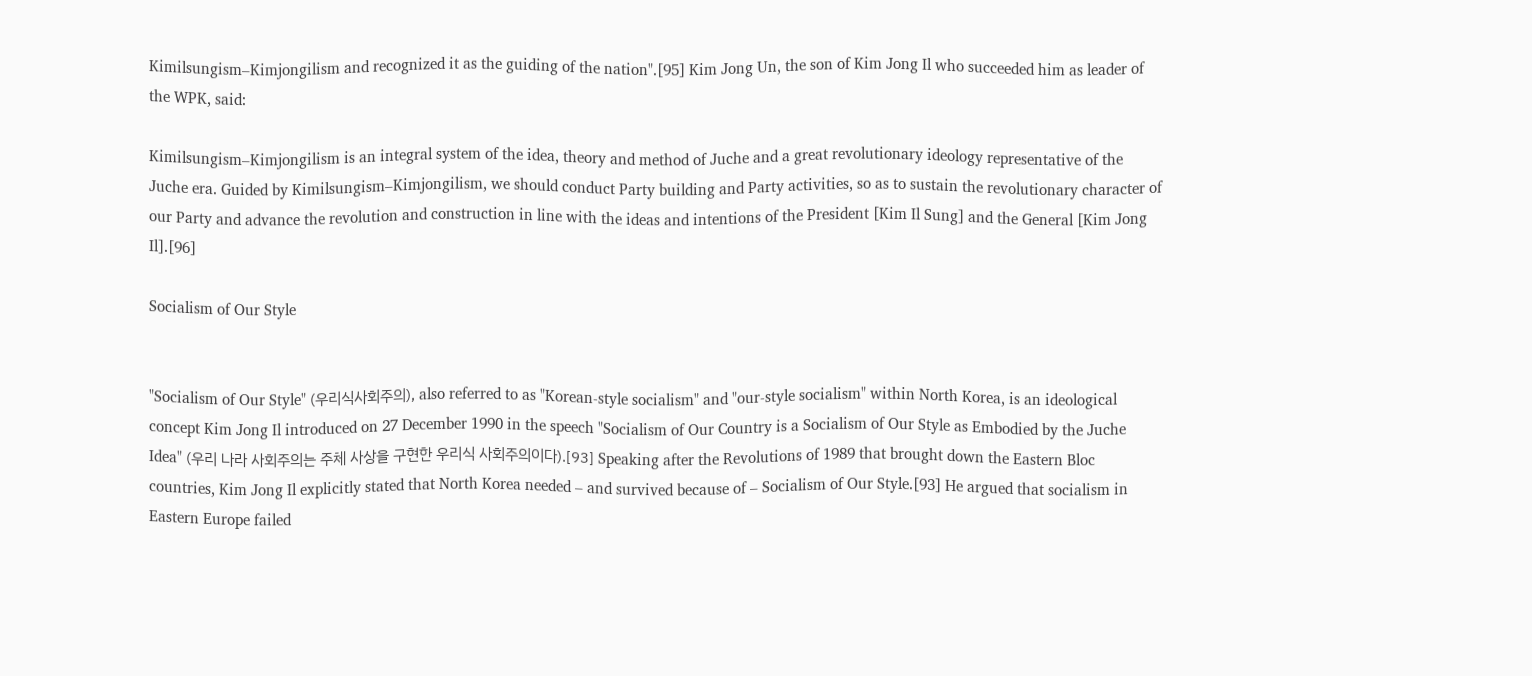Kimilsungism–Kimjongilism and recognized it as the guiding of the nation".[95] Kim Jong Un, the son of Kim Jong Il who succeeded him as leader of the WPK, said:

Kimilsungism–Kimjongilism is an integral system of the idea, theory and method of Juche and a great revolutionary ideology representative of the Juche era. Guided by Kimilsungism–Kimjongilism, we should conduct Party building and Party activities, so as to sustain the revolutionary character of our Party and advance the revolution and construction in line with the ideas and intentions of the President [Kim Il Sung] and the General [Kim Jong Il].[96]

Socialism of Our Style


"Socialism of Our Style" (우리식사회주의), also referred to as "Korean-style socialism" and "our-style socialism" within North Korea, is an ideological concept Kim Jong Il introduced on 27 December 1990 in the speech "Socialism of Our Country is a Socialism of Our Style as Embodied by the Juche Idea" (우리 나라 사회주의는 주체 사상을 구현한 우리식 사회주의이다).[93] Speaking after the Revolutions of 1989 that brought down the Eastern Bloc countries, Kim Jong Il explicitly stated that North Korea needed – and survived because of – Socialism of Our Style.[93] He argued that socialism in Eastern Europe failed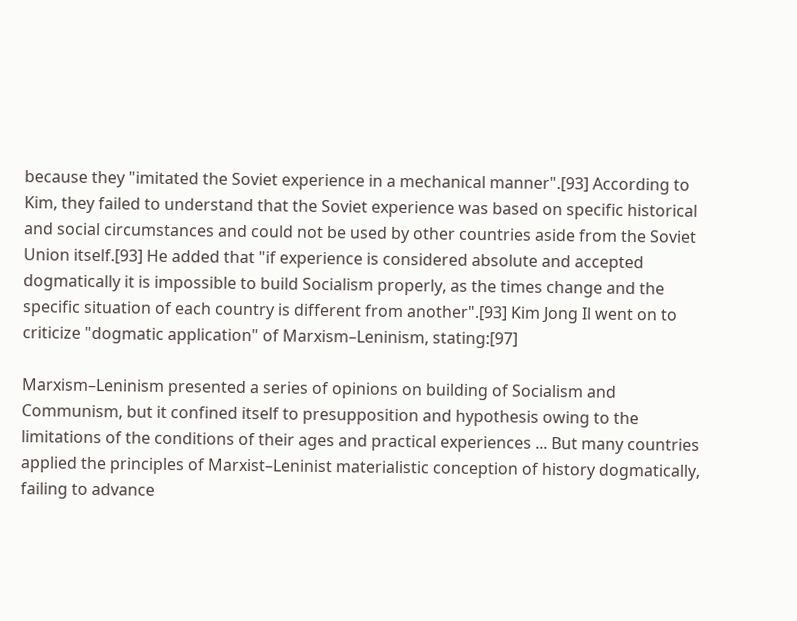because they "imitated the Soviet experience in a mechanical manner".[93] According to Kim, they failed to understand that the Soviet experience was based on specific historical and social circumstances and could not be used by other countries aside from the Soviet Union itself.[93] He added that "if experience is considered absolute and accepted dogmatically it is impossible to build Socialism properly, as the times change and the specific situation of each country is different from another".[93] Kim Jong Il went on to criticize "dogmatic application" of Marxism–Leninism, stating:[97]

Marxism–Leninism presented a series of opinions on building of Socialism and Communism, but it confined itself to presupposition and hypothesis owing to the limitations of the conditions of their ages and practical experiences ... But many countries applied the principles of Marxist–Leninist materialistic conception of history dogmatically, failing to advance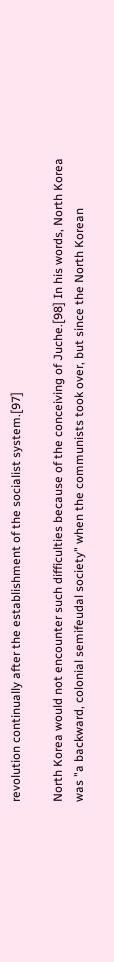revolution continually after the establishment of the socialist system.[97]

North Korea would not encounter such difficulties because of the conceiving of Juche.[98] In his words, North Korea was "a backward, colonial semifeudal society" when the communists took over, but since the North Korean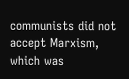communists did not accept Marxism, which was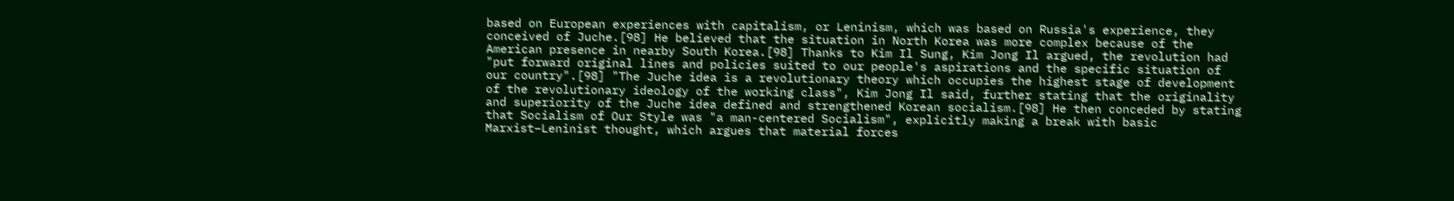based on European experiences with capitalism, or Leninism, which was based on Russia's experience, they conceived of Juche.[98] He believed that the situation in North Korea was more complex because of the American presence in nearby South Korea.[98] Thanks to Kim Il Sung, Kim Jong Il argued, the revolution had "put forward original lines and policies suited to our people's aspirations and the specific situation of our country".[98] "The Juche idea is a revolutionary theory which occupies the highest stage of development of the revolutionary ideology of the working class", Kim Jong Il said, further stating that the originality and superiority of the Juche idea defined and strengthened Korean socialism.[98] He then conceded by stating that Socialism of Our Style was "a man-centered Socialism", explicitly making a break with basic Marxist–Leninist thought, which argues that material forces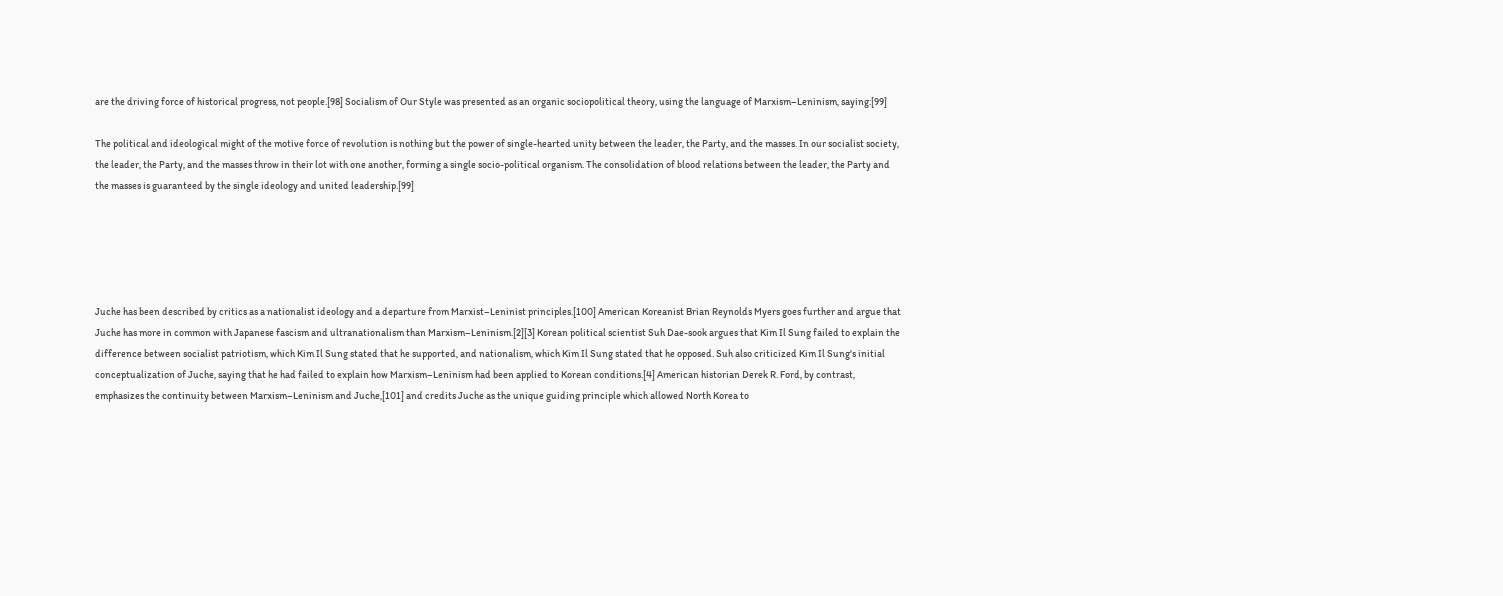are the driving force of historical progress, not people.[98] Socialism of Our Style was presented as an organic sociopolitical theory, using the language of Marxism–Leninism, saying:[99]

The political and ideological might of the motive force of revolution is nothing but the power of single-hearted unity between the leader, the Party, and the masses. In our socialist society, the leader, the Party, and the masses throw in their lot with one another, forming a single socio-political organism. The consolidation of blood relations between the leader, the Party and the masses is guaranteed by the single ideology and united leadership.[99]





Juche has been described by critics as a nationalist ideology and a departure from Marxist–Leninist principles.[100] American Koreanist Brian Reynolds Myers goes further and argue that Juche has more in common with Japanese fascism and ultranationalism than Marxism–Leninism.[2][3] Korean political scientist Suh Dae-sook argues that Kim Il Sung failed to explain the difference between socialist patriotism, which Kim Il Sung stated that he supported, and nationalism, which Kim Il Sung stated that he opposed. Suh also criticized Kim Il Sung's initial conceptualization of Juche, saying that he had failed to explain how Marxism–Leninism had been applied to Korean conditions.[4] American historian Derek R. Ford, by contrast, emphasizes the continuity between Marxism–Leninism and Juche,[101] and credits Juche as the unique guiding principle which allowed North Korea to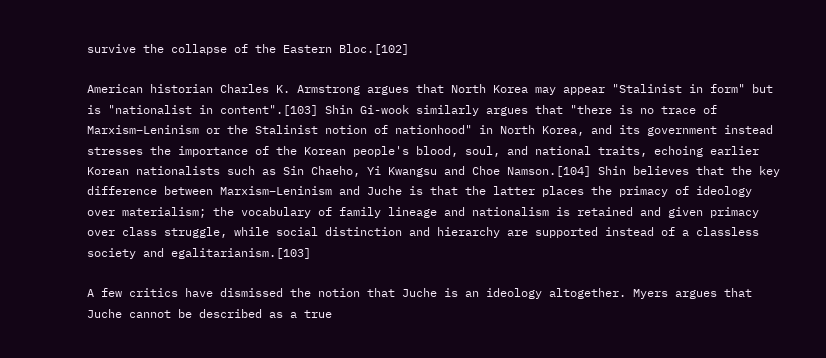survive the collapse of the Eastern Bloc.[102]

American historian Charles K. Armstrong argues that North Korea may appear "Stalinist in form" but is "nationalist in content".[103] Shin Gi-wook similarly argues that "there is no trace of Marxism–Leninism or the Stalinist notion of nationhood" in North Korea, and its government instead stresses the importance of the Korean people's blood, soul, and national traits, echoing earlier Korean nationalists such as Sin Chaeho, Yi Kwangsu and Choe Namson.[104] Shin believes that the key difference between Marxism–Leninism and Juche is that the latter places the primacy of ideology over materialism; the vocabulary of family lineage and nationalism is retained and given primacy over class struggle, while social distinction and hierarchy are supported instead of a classless society and egalitarianism.[103]

A few critics have dismissed the notion that Juche is an ideology altogether. Myers argues that Juche cannot be described as a true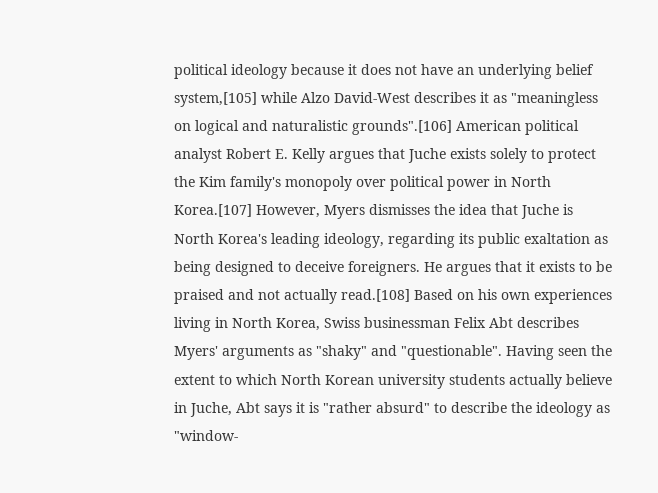political ideology because it does not have an underlying belief system,[105] while Alzo David-West describes it as "meaningless on logical and naturalistic grounds".[106] American political analyst Robert E. Kelly argues that Juche exists solely to protect the Kim family's monopoly over political power in North Korea.[107] However, Myers dismisses the idea that Juche is North Korea's leading ideology, regarding its public exaltation as being designed to deceive foreigners. He argues that it exists to be praised and not actually read.[108] Based on his own experiences living in North Korea, Swiss businessman Felix Abt describes Myers' arguments as "shaky" and "questionable". Having seen the extent to which North Korean university students actually believe in Juche, Abt says it is "rather absurd" to describe the ideology as "window-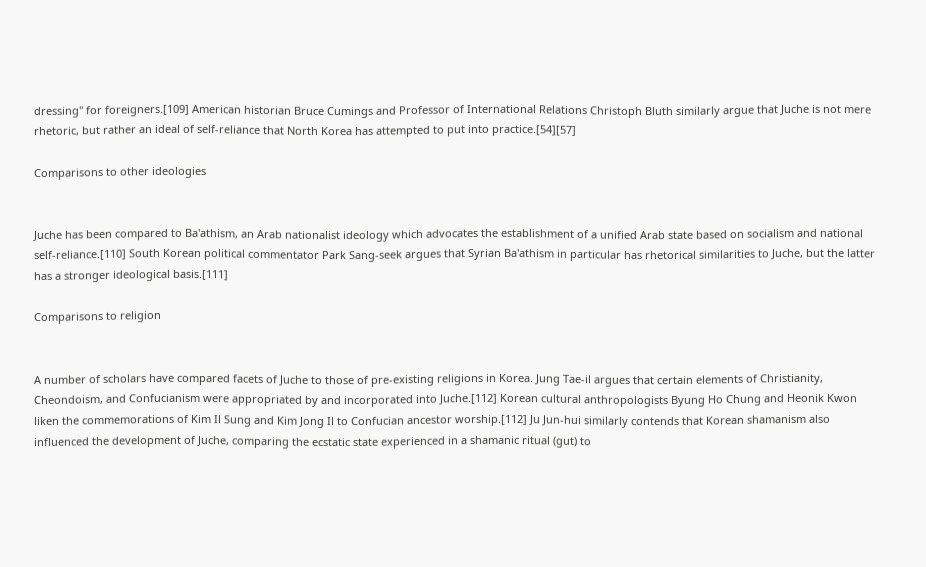dressing" for foreigners.[109] American historian Bruce Cumings and Professor of International Relations Christoph Bluth similarly argue that Juche is not mere rhetoric, but rather an ideal of self-reliance that North Korea has attempted to put into practice.[54][57]

Comparisons to other ideologies


Juche has been compared to Ba'athism, an Arab nationalist ideology which advocates the establishment of a unified Arab state based on socialism and national self-reliance.[110] South Korean political commentator Park Sang-seek argues that Syrian Ba'athism in particular has rhetorical similarities to Juche, but the latter has a stronger ideological basis.[111]

Comparisons to religion


A number of scholars have compared facets of Juche to those of pre-existing religions in Korea. Jung Tae-il argues that certain elements of Christianity, Cheondoism, and Confucianism were appropriated by and incorporated into Juche.[112] Korean cultural anthropologists Byung Ho Chung and Heonik Kwon liken the commemorations of Kim Il Sung and Kim Jong Il to Confucian ancestor worship.[112] Ju Jun-hui similarly contends that Korean shamanism also influenced the development of Juche, comparing the ecstatic state experienced in a shamanic ritual (gut) to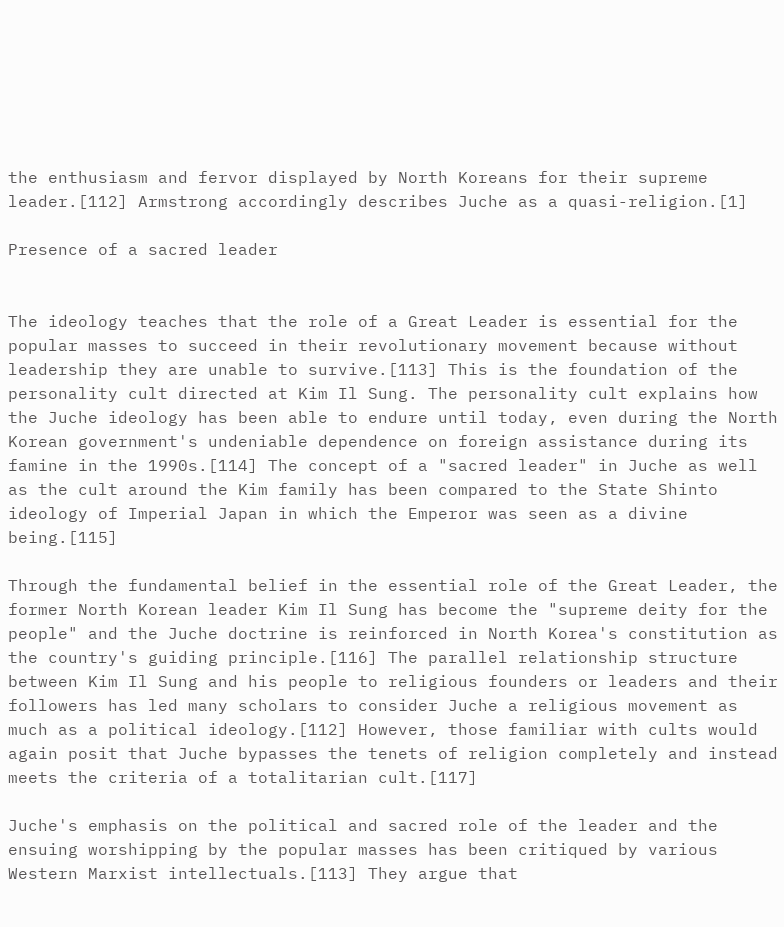the enthusiasm and fervor displayed by North Koreans for their supreme leader.[112] Armstrong accordingly describes Juche as a quasi-religion.[1]

Presence of a sacred leader


The ideology teaches that the role of a Great Leader is essential for the popular masses to succeed in their revolutionary movement because without leadership they are unable to survive.[113] This is the foundation of the personality cult directed at Kim Il Sung. The personality cult explains how the Juche ideology has been able to endure until today, even during the North Korean government's undeniable dependence on foreign assistance during its famine in the 1990s.[114] The concept of a "sacred leader" in Juche as well as the cult around the Kim family has been compared to the State Shinto ideology of Imperial Japan in which the Emperor was seen as a divine being.[115]

Through the fundamental belief in the essential role of the Great Leader, the former North Korean leader Kim Il Sung has become the "supreme deity for the people" and the Juche doctrine is reinforced in North Korea's constitution as the country's guiding principle.[116] The parallel relationship structure between Kim Il Sung and his people to religious founders or leaders and their followers has led many scholars to consider Juche a religious movement as much as a political ideology.[112] However, those familiar with cults would again posit that Juche bypasses the tenets of religion completely and instead meets the criteria of a totalitarian cult.[117]

Juche's emphasis on the political and sacred role of the leader and the ensuing worshipping by the popular masses has been critiqued by various Western Marxist intellectuals.[113] They argue that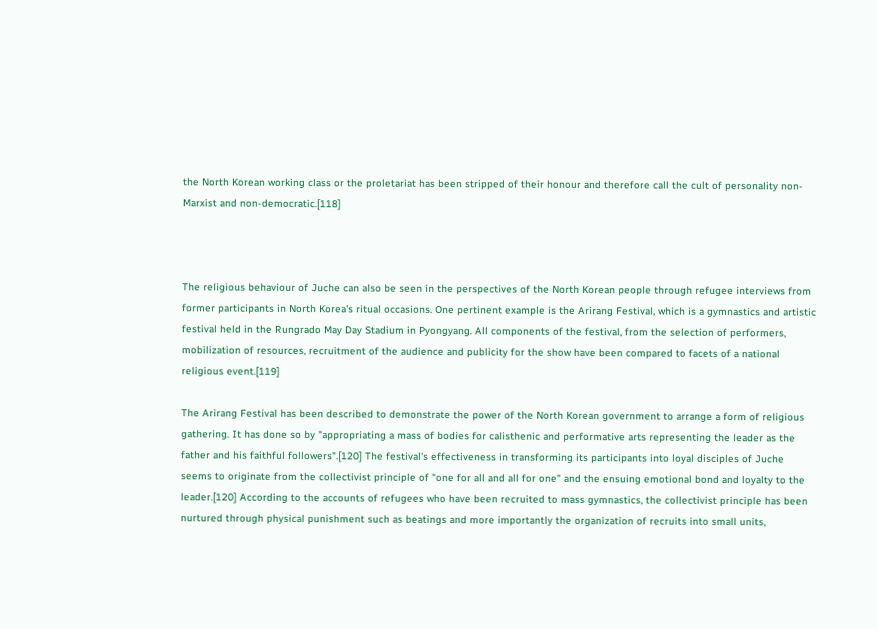the North Korean working class or the proletariat has been stripped of their honour and therefore call the cult of personality non-Marxist and non-democratic.[118]



The religious behaviour of Juche can also be seen in the perspectives of the North Korean people through refugee interviews from former participants in North Korea's ritual occasions. One pertinent example is the Arirang Festival, which is a gymnastics and artistic festival held in the Rungrado May Day Stadium in Pyongyang. All components of the festival, from the selection of performers, mobilization of resources, recruitment of the audience and publicity for the show have been compared to facets of a national religious event.[119]

The Arirang Festival has been described to demonstrate the power of the North Korean government to arrange a form of religious gathering. It has done so by "appropriating a mass of bodies for calisthenic and performative arts representing the leader as the father and his faithful followers".[120] The festival's effectiveness in transforming its participants into loyal disciples of Juche seems to originate from the collectivist principle of "one for all and all for one" and the ensuing emotional bond and loyalty to the leader.[120] According to the accounts of refugees who have been recruited to mass gymnastics, the collectivist principle has been nurtured through physical punishment such as beatings and more importantly the organization of recruits into small units,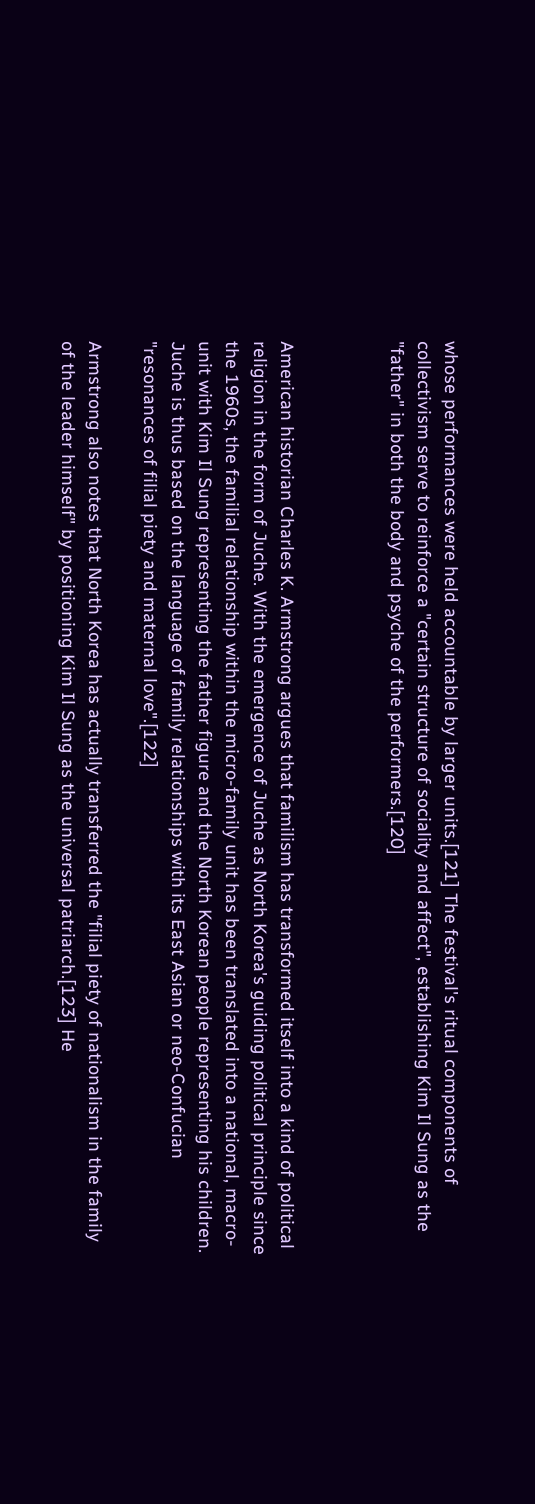whose performances were held accountable by larger units.[121] The festival's ritual components of collectivism serve to reinforce a "certain structure of sociality and affect", establishing Kim Il Sung as the "father" in both the body and psyche of the performers.[120]



American historian Charles K. Armstrong argues that familism has transformed itself into a kind of political religion in the form of Juche. With the emergence of Juche as North Korea's guiding political principle since the 1960s, the familial relationship within the micro-family unit has been translated into a national, macro-unit with Kim Il Sung representing the father figure and the North Korean people representing his children. Juche is thus based on the language of family relationships with its East Asian or neo-Confucian "resonances of filial piety and maternal love".[122]

Armstrong also notes that North Korea has actually transferred the "filial piety of nationalism in the family of the leader himself" by positioning Kim Il Sung as the universal patriarch.[123] He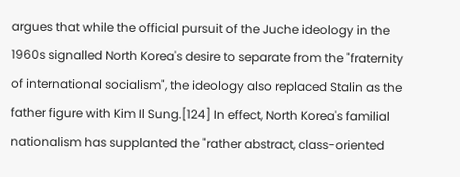argues that while the official pursuit of the Juche ideology in the 1960s signalled North Korea's desire to separate from the "fraternity of international socialism", the ideology also replaced Stalin as the father figure with Kim Il Sung.[124] In effect, North Korea's familial nationalism has supplanted the "rather abstract, class-oriented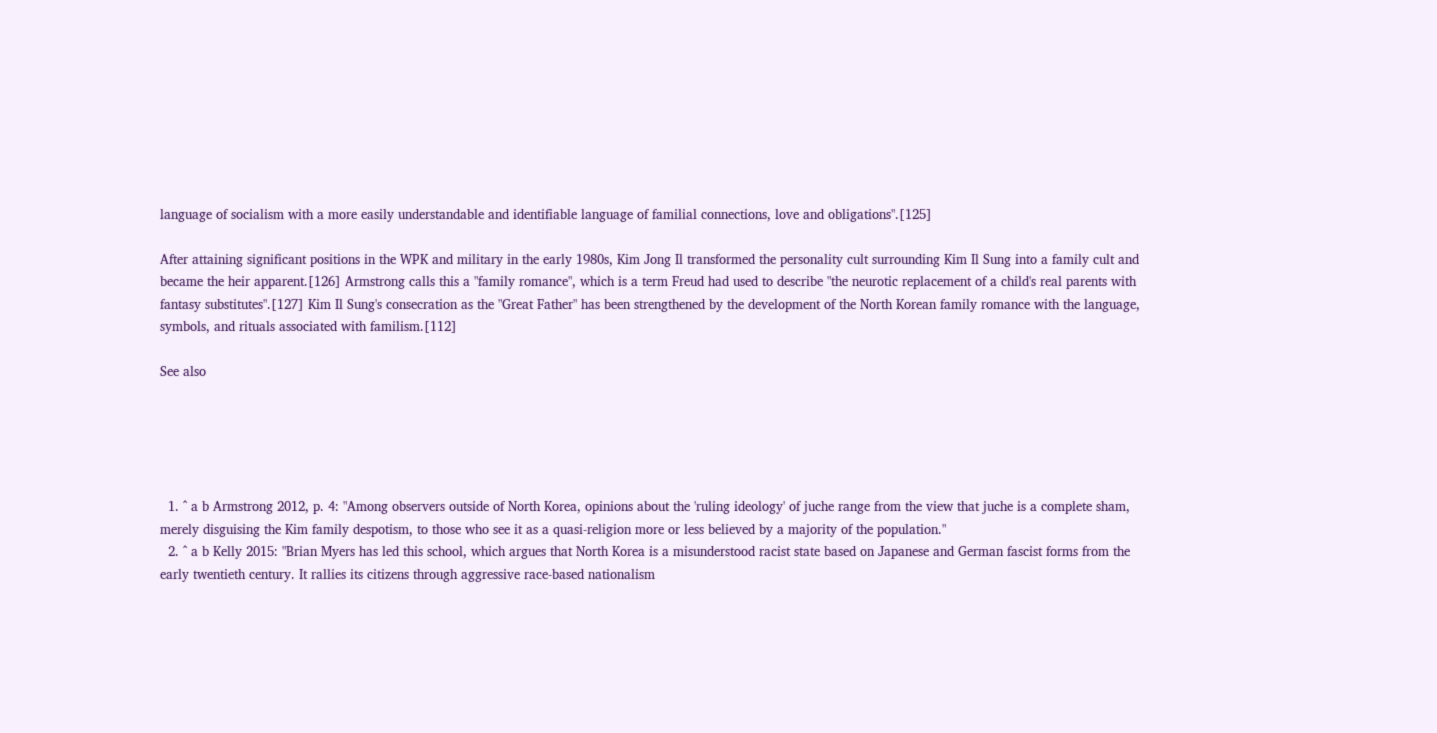language of socialism with a more easily understandable and identifiable language of familial connections, love and obligations".[125]

After attaining significant positions in the WPK and military in the early 1980s, Kim Jong Il transformed the personality cult surrounding Kim Il Sung into a family cult and became the heir apparent.[126] Armstrong calls this a "family romance", which is a term Freud had used to describe "the neurotic replacement of a child's real parents with fantasy substitutes".[127] Kim Il Sung's consecration as the "Great Father" has been strengthened by the development of the North Korean family romance with the language, symbols, and rituals associated with familism.[112]

See also





  1. ^ a b Armstrong 2012, p. 4: "Among observers outside of North Korea, opinions about the 'ruling ideology' of juche range from the view that juche is a complete sham, merely disguising the Kim family despotism, to those who see it as a quasi-religion more or less believed by a majority of the population."
  2. ^ a b Kelly 2015: "Brian Myers has led this school, which argues that North Korea is a misunderstood racist state based on Japanese and German fascist forms from the early twentieth century. It rallies its citizens through aggressive race-based nationalism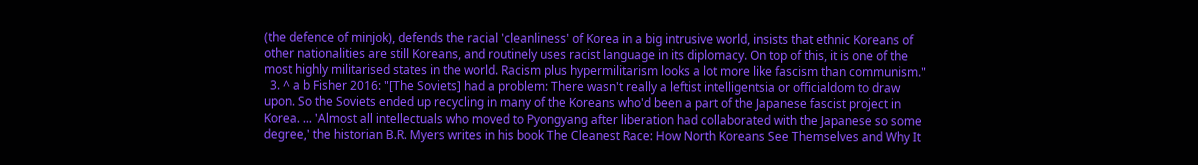(the defence of minjok), defends the racial 'cleanliness' of Korea in a big intrusive world, insists that ethnic Koreans of other nationalities are still Koreans, and routinely uses racist language in its diplomacy. On top of this, it is one of the most highly militarised states in the world. Racism plus hypermilitarism looks a lot more like fascism than communism."
  3. ^ a b Fisher 2016: "[The Soviets] had a problem: There wasn't really a leftist intelligentsia or officialdom to draw upon. So the Soviets ended up recycling in many of the Koreans who'd been a part of the Japanese fascist project in Korea. ... 'Almost all intellectuals who moved to Pyongyang after liberation had collaborated with the Japanese so some degree,' the historian B.R. Myers writes in his book The Cleanest Race: How North Koreans See Themselves and Why It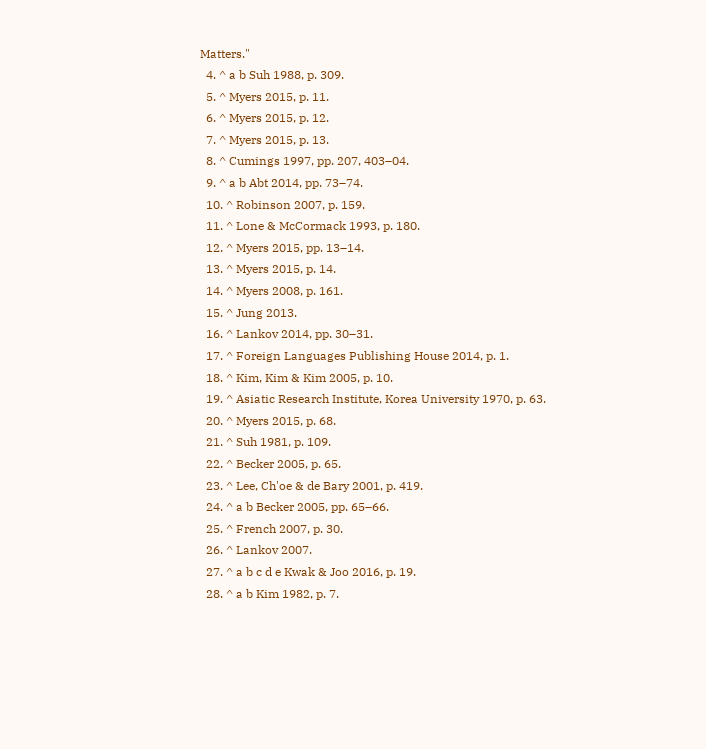Matters."
  4. ^ a b Suh 1988, p. 309.
  5. ^ Myers 2015, p. 11.
  6. ^ Myers 2015, p. 12.
  7. ^ Myers 2015, p. 13.
  8. ^ Cumings 1997, pp. 207, 403–04.
  9. ^ a b Abt 2014, pp. 73–74.
  10. ^ Robinson 2007, p. 159.
  11. ^ Lone & McCormack 1993, p. 180.
  12. ^ Myers 2015, pp. 13–14.
  13. ^ Myers 2015, p. 14.
  14. ^ Myers 2008, p. 161.
  15. ^ Jung 2013.
  16. ^ Lankov 2014, pp. 30–31.
  17. ^ Foreign Languages Publishing House 2014, p. 1.
  18. ^ Kim, Kim & Kim 2005, p. 10.
  19. ^ Asiatic Research Institute, Korea University 1970, p. 63.
  20. ^ Myers 2015, p. 68.
  21. ^ Suh 1981, p. 109.
  22. ^ Becker 2005, p. 65.
  23. ^ Lee, Ch'oe & de Bary 2001, p. 419.
  24. ^ a b Becker 2005, pp. 65–66.
  25. ^ French 2007, p. 30.
  26. ^ Lankov 2007.
  27. ^ a b c d e Kwak & Joo 2016, p. 19.
  28. ^ a b Kim 1982, p. 7.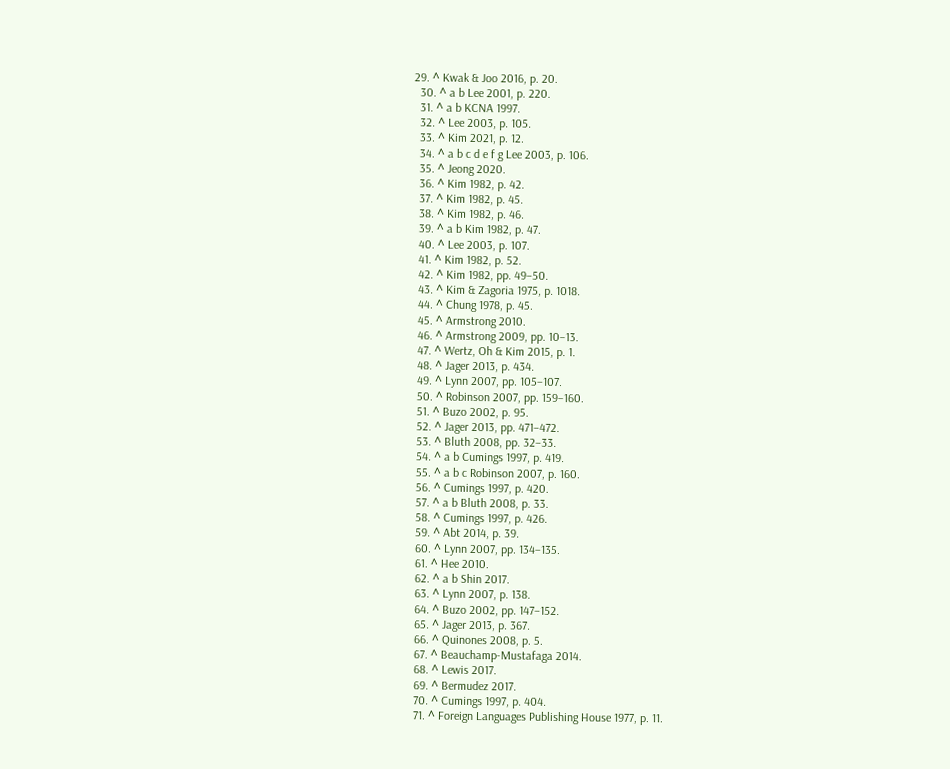29. ^ Kwak & Joo 2016, p. 20.
  30. ^ a b Lee 2001, p. 220.
  31. ^ a b KCNA 1997.
  32. ^ Lee 2003, p. 105.
  33. ^ Kim 2021, p. 12.
  34. ^ a b c d e f g Lee 2003, p. 106.
  35. ^ Jeong 2020.
  36. ^ Kim 1982, p. 42.
  37. ^ Kim 1982, p. 45.
  38. ^ Kim 1982, p. 46.
  39. ^ a b Kim 1982, p. 47.
  40. ^ Lee 2003, p. 107.
  41. ^ Kim 1982, p. 52.
  42. ^ Kim 1982, pp. 49–50.
  43. ^ Kim & Zagoria 1975, p. 1018.
  44. ^ Chung 1978, p. 45.
  45. ^ Armstrong 2010.
  46. ^ Armstrong 2009, pp. 10–13.
  47. ^ Wertz, Oh & Kim 2015, p. 1.
  48. ^ Jager 2013, p. 434.
  49. ^ Lynn 2007, pp. 105–107.
  50. ^ Robinson 2007, pp. 159–160.
  51. ^ Buzo 2002, p. 95.
  52. ^ Jager 2013, pp. 471–472.
  53. ^ Bluth 2008, pp. 32–33.
  54. ^ a b Cumings 1997, p. 419.
  55. ^ a b c Robinson 2007, p. 160.
  56. ^ Cumings 1997, p. 420.
  57. ^ a b Bluth 2008, p. 33.
  58. ^ Cumings 1997, p. 426.
  59. ^ Abt 2014, p. 39.
  60. ^ Lynn 2007, pp. 134–135.
  61. ^ Hee 2010.
  62. ^ a b Shin 2017.
  63. ^ Lynn 2007, p. 138.
  64. ^ Buzo 2002, pp. 147–152.
  65. ^ Jager 2013, p. 367.
  66. ^ Quinones 2008, p. 5.
  67. ^ Beauchamp-Mustafaga 2014.
  68. ^ Lewis 2017.
  69. ^ Bermudez 2017.
  70. ^ Cumings 1997, p. 404.
  71. ^ Foreign Languages Publishing House 1977, p. 11.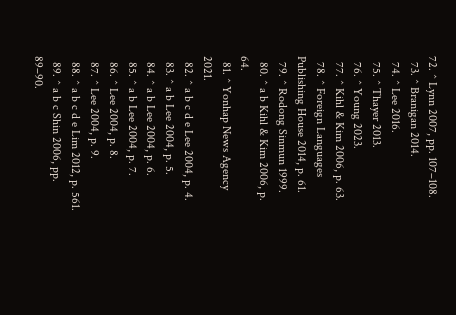72. ^ Lynn 2007, pp. 107–108.
  73. ^ Branigan 2014.
  74. ^ Lee 2016.
  75. ^ Thayer 2013.
  76. ^ Young 2023.
  77. ^ Kihl & Kim 2006, p. 63.
  78. ^ Foreign Languages Publishing House 2014, p. 61.
  79. ^ Rodong Sinmun 1999.
  80. ^ a b Kihl & Kim 2006, p. 64.
  81. ^ Yonhap News Agency 2021.
  82. ^ a b c d e Lee 2004, p. 4.
  83. ^ a b Lee 2004, p. 5.
  84. ^ a b Lee 2004, p. 6.
  85. ^ a b Lee 2004, p. 7.
  86. ^ Lee 2004, p. 8.
  87. ^ Lee 2004, p. 9.
  88. ^ a b c d e Lim 2012, p. 561.
  89. ^ a b c Shin 2006, pp. 89–90.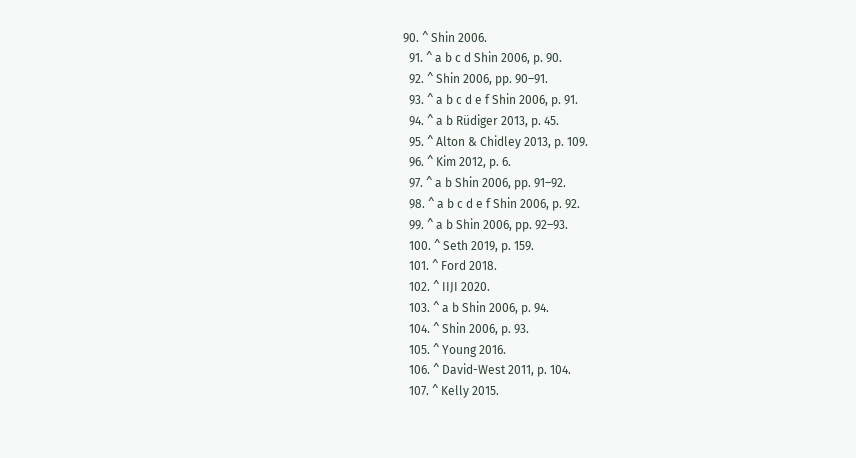90. ^ Shin 2006.
  91. ^ a b c d Shin 2006, p. 90.
  92. ^ Shin 2006, pp. 90–91.
  93. ^ a b c d e f Shin 2006, p. 91.
  94. ^ a b Rüdiger 2013, p. 45.
  95. ^ Alton & Chidley 2013, p. 109.
  96. ^ Kim 2012, p. 6.
  97. ^ a b Shin 2006, pp. 91–92.
  98. ^ a b c d e f Shin 2006, p. 92.
  99. ^ a b Shin 2006, pp. 92–93.
  100. ^ Seth 2019, p. 159.
  101. ^ Ford 2018.
  102. ^ IIJI 2020.
  103. ^ a b Shin 2006, p. 94.
  104. ^ Shin 2006, p. 93.
  105. ^ Young 2016.
  106. ^ David-West 2011, p. 104.
  107. ^ Kelly 2015.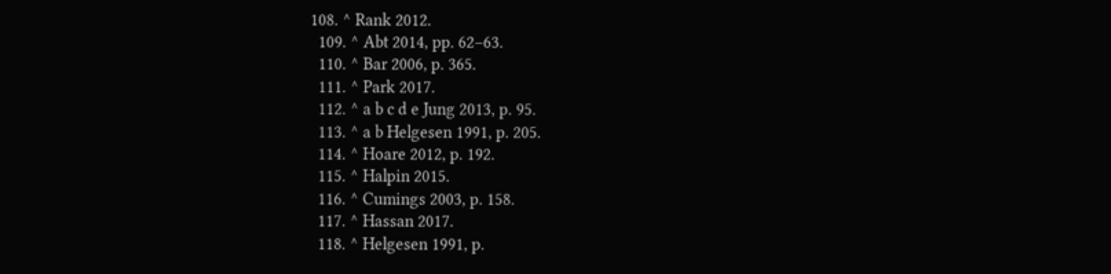108. ^ Rank 2012.
  109. ^ Abt 2014, pp. 62–63.
  110. ^ Bar 2006, p. 365.
  111. ^ Park 2017.
  112. ^ a b c d e Jung 2013, p. 95.
  113. ^ a b Helgesen 1991, p. 205.
  114. ^ Hoare 2012, p. 192.
  115. ^ Halpin 2015.
  116. ^ Cumings 2003, p. 158.
  117. ^ Hassan 2017.
  118. ^ Helgesen 1991, p.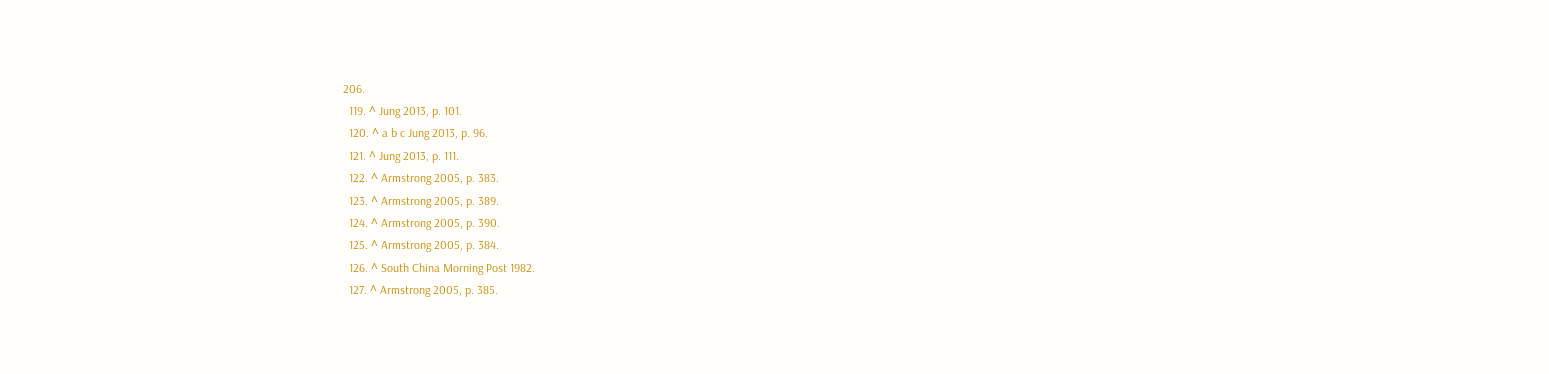206.
  119. ^ Jung 2013, p. 101.
  120. ^ a b c Jung 2013, p. 96.
  121. ^ Jung 2013, p. 111.
  122. ^ Armstrong 2005, p. 383.
  123. ^ Armstrong 2005, p. 389.
  124. ^ Armstrong 2005, p. 390.
  125. ^ Armstrong 2005, p. 384.
  126. ^ South China Morning Post 1982.
  127. ^ Armstrong 2005, p. 385.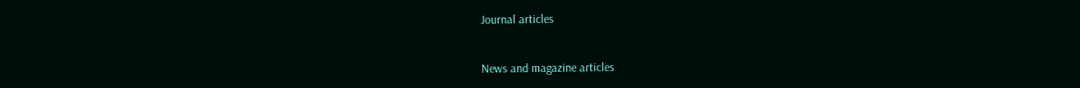Journal articles


News and magazine articles